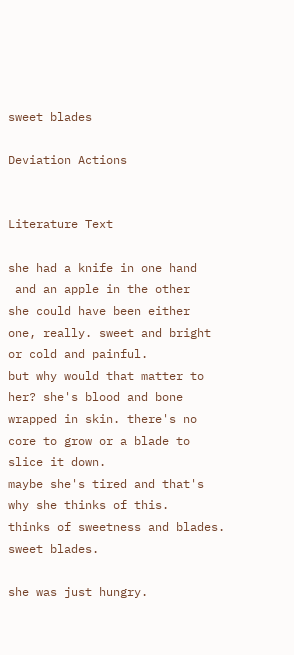sweet blades

Deviation Actions


Literature Text

she had a knife in one hand
 and an apple in the other
she could have been either
one, really. sweet and bright
or cold and painful.
but why would that matter to
her? she's blood and bone
wrapped in skin. there's no
core to grow or a blade to
slice it down.
maybe she's tired and that's
why she thinks of this.
thinks of sweetness and blades.
sweet blades.

she was just hungry.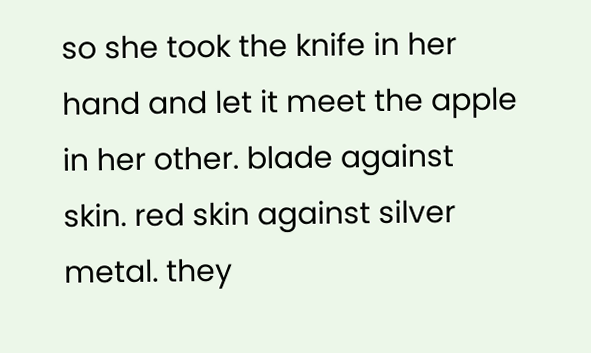so she took the knife in her
hand and let it meet the apple
in her other. blade against
skin. red skin against silver
metal. they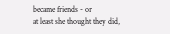became friends - or
at least she thought they did,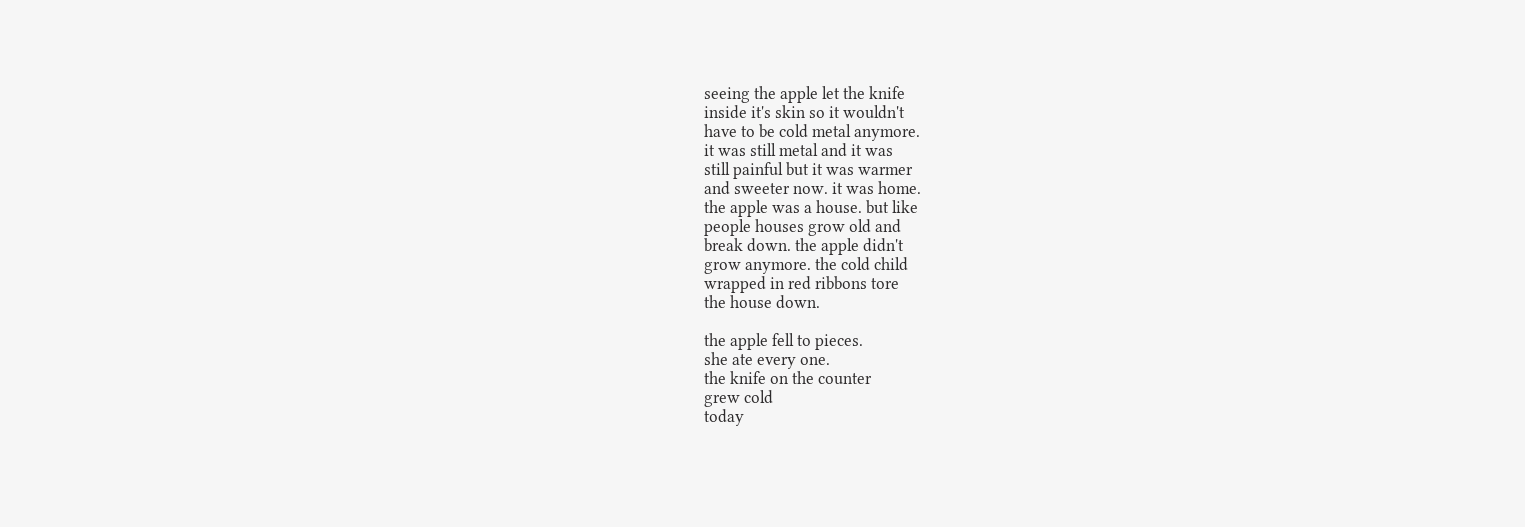seeing the apple let the knife
inside it's skin so it wouldn't
have to be cold metal anymore.
it was still metal and it was
still painful but it was warmer
and sweeter now. it was home.
the apple was a house. but like
people houses grow old and
break down. the apple didn't
grow anymore. the cold child
wrapped in red ribbons tore
the house down.

the apple fell to pieces.
she ate every one.
the knife on the counter
grew cold
today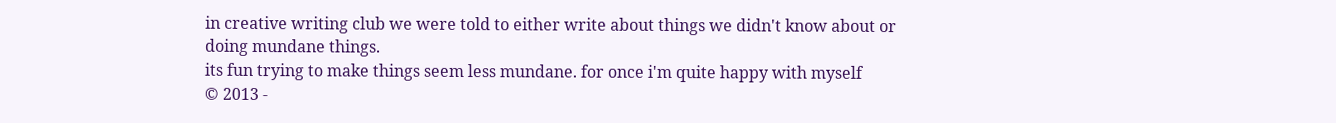in creative writing club we were told to either write about things we didn't know about or doing mundane things.
its fun trying to make things seem less mundane. for once i'm quite happy with myself
© 2013 -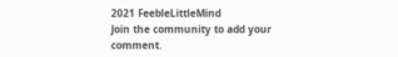2021 FeebleLittleMind
Join the community to add your comment.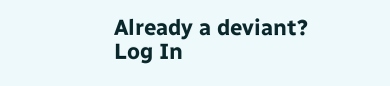Already a deviant? Log In